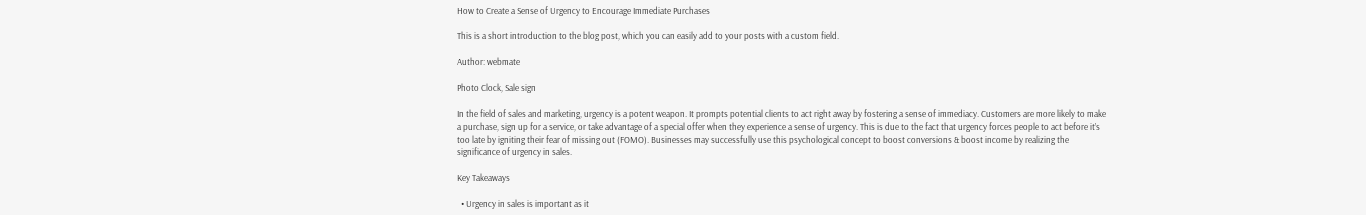How to Create a Sense of Urgency to Encourage Immediate Purchases

This is a short introduction to the blog post, which you can easily add to your posts with a custom field.

Author: webmate

Photo Clock, Sale sign

In the field of sales and marketing, urgency is a potent weapon. It prompts potential clients to act right away by fostering a sense of immediacy. Customers are more likely to make a purchase, sign up for a service, or take advantage of a special offer when they experience a sense of urgency. This is due to the fact that urgency forces people to act before it’s too late by igniting their fear of missing out (FOMO). Businesses may successfully use this psychological concept to boost conversions & boost income by realizing the significance of urgency in sales.

Key Takeaways

  • Urgency in sales is important as it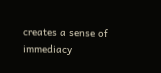creates a sense of immediacy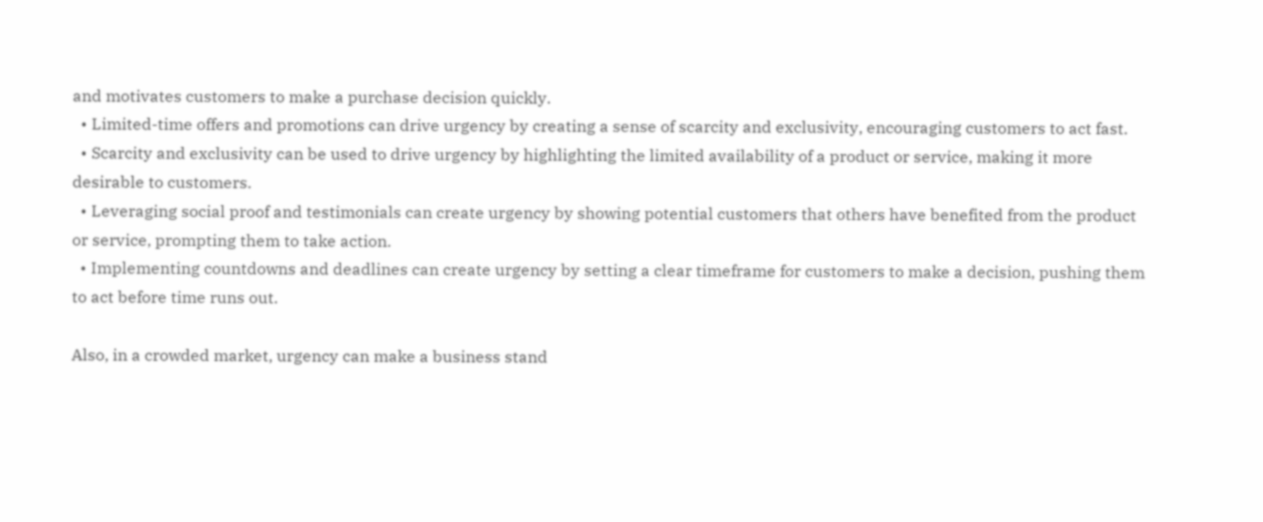and motivates customers to make a purchase decision quickly.
  • Limited-time offers and promotions can drive urgency by creating a sense of scarcity and exclusivity, encouraging customers to act fast.
  • Scarcity and exclusivity can be used to drive urgency by highlighting the limited availability of a product or service, making it more desirable to customers.
  • Leveraging social proof and testimonials can create urgency by showing potential customers that others have benefited from the product or service, prompting them to take action.
  • Implementing countdowns and deadlines can create urgency by setting a clear timeframe for customers to make a decision, pushing them to act before time runs out.

Also, in a crowded market, urgency can make a business stand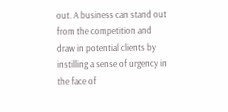out. A business can stand out from the competition and draw in potential clients by instilling a sense of urgency in the face of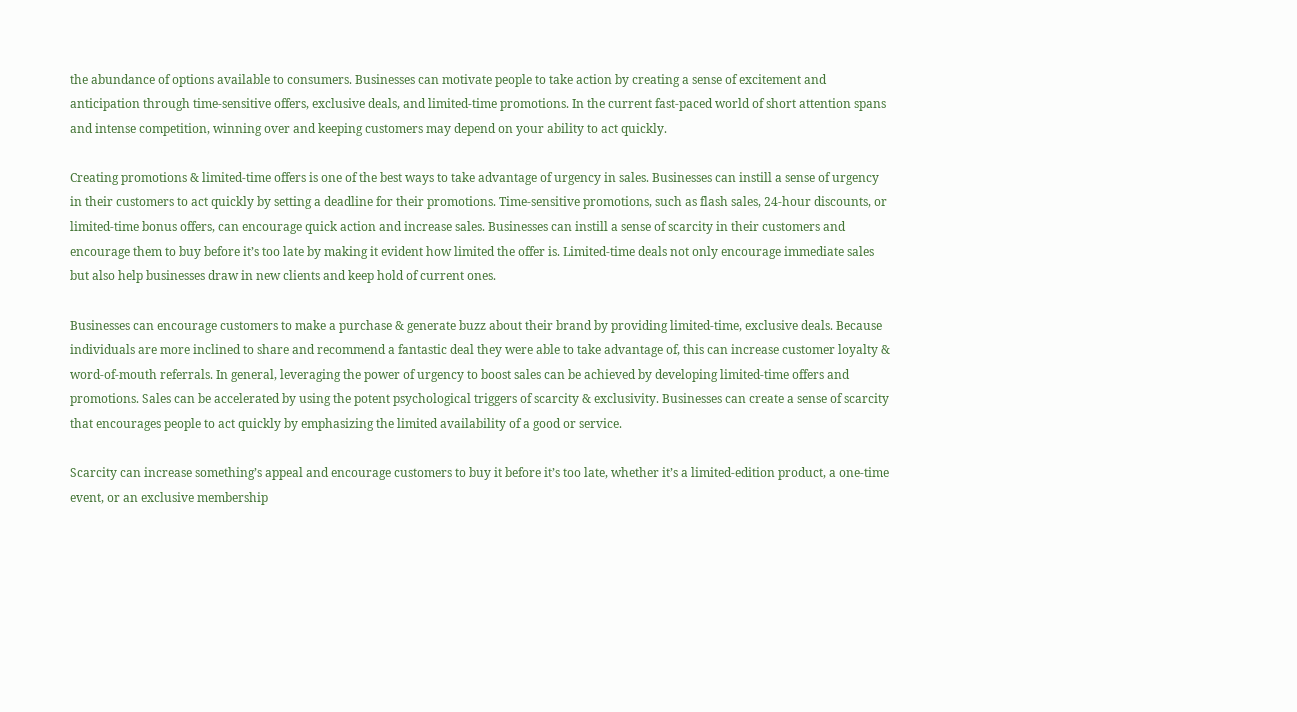the abundance of options available to consumers. Businesses can motivate people to take action by creating a sense of excitement and anticipation through time-sensitive offers, exclusive deals, and limited-time promotions. In the current fast-paced world of short attention spans and intense competition, winning over and keeping customers may depend on your ability to act quickly.

Creating promotions & limited-time offers is one of the best ways to take advantage of urgency in sales. Businesses can instill a sense of urgency in their customers to act quickly by setting a deadline for their promotions. Time-sensitive promotions, such as flash sales, 24-hour discounts, or limited-time bonus offers, can encourage quick action and increase sales. Businesses can instill a sense of scarcity in their customers and encourage them to buy before it’s too late by making it evident how limited the offer is. Limited-time deals not only encourage immediate sales but also help businesses draw in new clients and keep hold of current ones.

Businesses can encourage customers to make a purchase & generate buzz about their brand by providing limited-time, exclusive deals. Because individuals are more inclined to share and recommend a fantastic deal they were able to take advantage of, this can increase customer loyalty & word-of-mouth referrals. In general, leveraging the power of urgency to boost sales can be achieved by developing limited-time offers and promotions. Sales can be accelerated by using the potent psychological triggers of scarcity & exclusivity. Businesses can create a sense of scarcity that encourages people to act quickly by emphasizing the limited availability of a good or service.

Scarcity can increase something’s appeal and encourage customers to buy it before it’s too late, whether it’s a limited-edition product, a one-time event, or an exclusive membership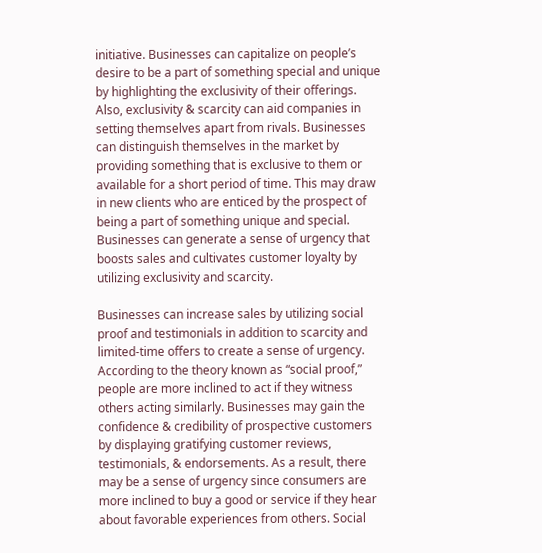initiative. Businesses can capitalize on people’s desire to be a part of something special and unique by highlighting the exclusivity of their offerings. Also, exclusivity & scarcity can aid companies in setting themselves apart from rivals. Businesses can distinguish themselves in the market by providing something that is exclusive to them or available for a short period of time. This may draw in new clients who are enticed by the prospect of being a part of something unique and special. Businesses can generate a sense of urgency that boosts sales and cultivates customer loyalty by utilizing exclusivity and scarcity.

Businesses can increase sales by utilizing social proof and testimonials in addition to scarcity and limited-time offers to create a sense of urgency. According to the theory known as “social proof,” people are more inclined to act if they witness others acting similarly. Businesses may gain the confidence & credibility of prospective customers by displaying gratifying customer reviews, testimonials, & endorsements. As a result, there may be a sense of urgency since consumers are more inclined to buy a good or service if they hear about favorable experiences from others. Social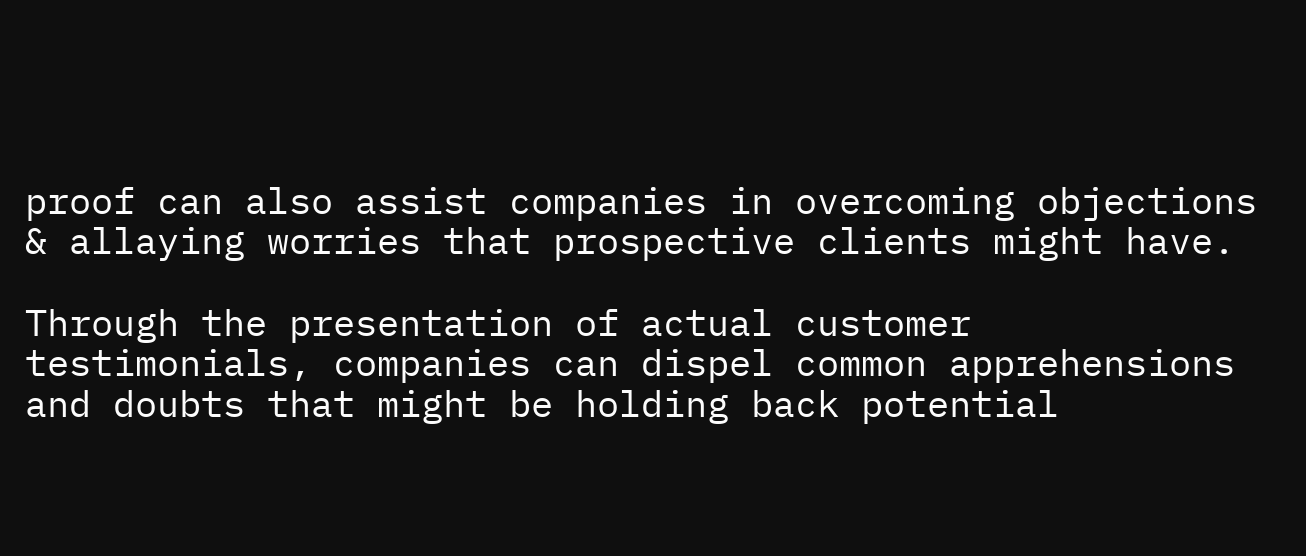proof can also assist companies in overcoming objections & allaying worries that prospective clients might have.

Through the presentation of actual customer testimonials, companies can dispel common apprehensions and doubts that might be holding back potential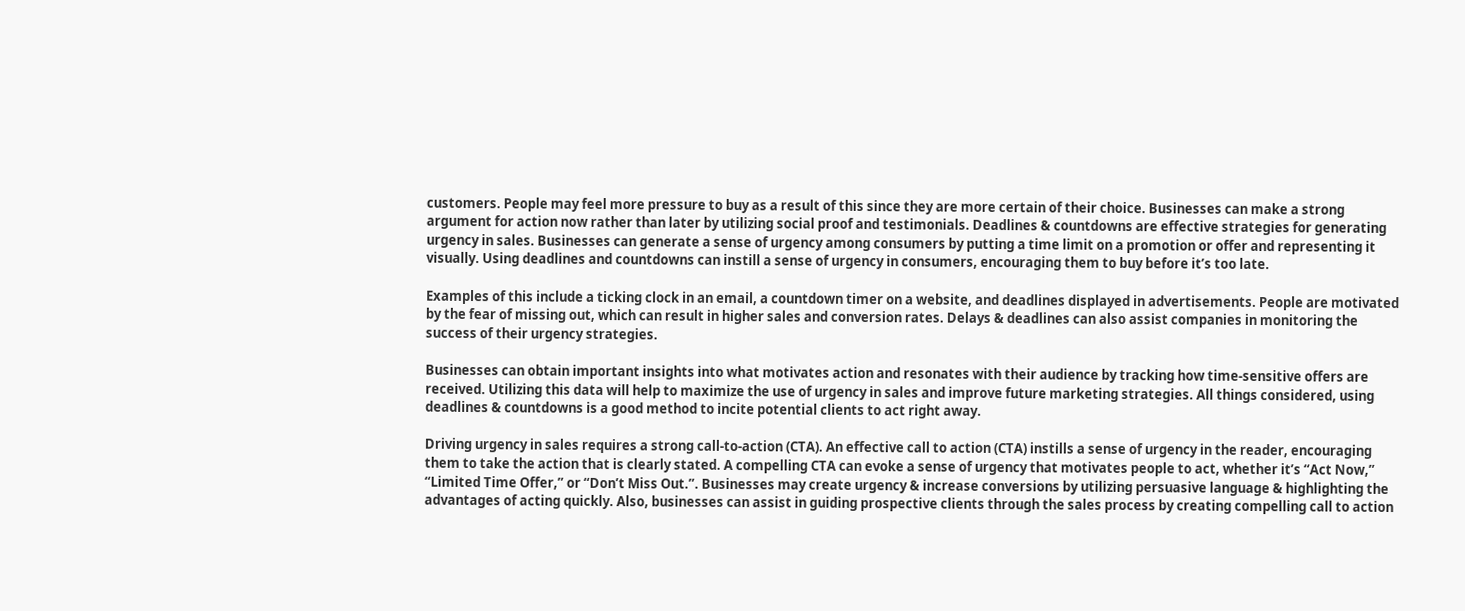customers. People may feel more pressure to buy as a result of this since they are more certain of their choice. Businesses can make a strong argument for action now rather than later by utilizing social proof and testimonials. Deadlines & countdowns are effective strategies for generating urgency in sales. Businesses can generate a sense of urgency among consumers by putting a time limit on a promotion or offer and representing it visually. Using deadlines and countdowns can instill a sense of urgency in consumers, encouraging them to buy before it’s too late.

Examples of this include a ticking clock in an email, a countdown timer on a website, and deadlines displayed in advertisements. People are motivated by the fear of missing out, which can result in higher sales and conversion rates. Delays & deadlines can also assist companies in monitoring the success of their urgency strategies.

Businesses can obtain important insights into what motivates action and resonates with their audience by tracking how time-sensitive offers are received. Utilizing this data will help to maximize the use of urgency in sales and improve future marketing strategies. All things considered, using deadlines & countdowns is a good method to incite potential clients to act right away.

Driving urgency in sales requires a strong call-to-action (CTA). An effective call to action (CTA) instills a sense of urgency in the reader, encouraging them to take the action that is clearly stated. A compelling CTA can evoke a sense of urgency that motivates people to act, whether it’s “Act Now,” “Limited Time Offer,” or “Don’t Miss Out.”. Businesses may create urgency & increase conversions by utilizing persuasive language & highlighting the advantages of acting quickly. Also, businesses can assist in guiding prospective clients through the sales process by creating compelling call to action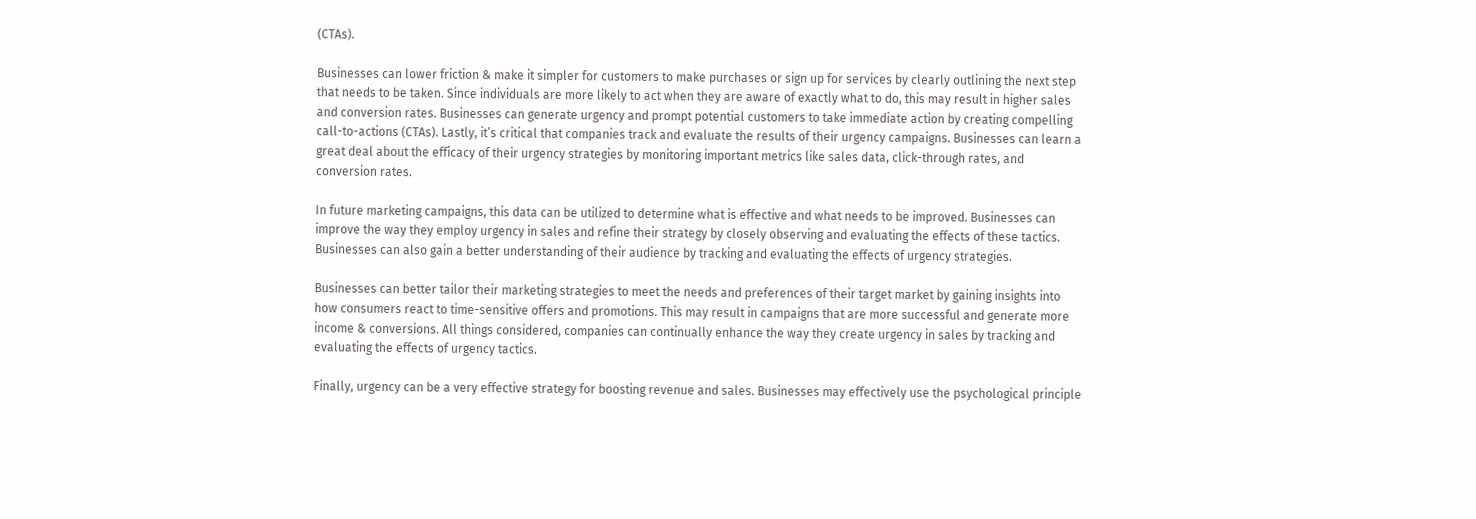(CTAs).

Businesses can lower friction & make it simpler for customers to make purchases or sign up for services by clearly outlining the next step that needs to be taken. Since individuals are more likely to act when they are aware of exactly what to do, this may result in higher sales and conversion rates. Businesses can generate urgency and prompt potential customers to take immediate action by creating compelling call-to-actions (CTAs). Lastly, it’s critical that companies track and evaluate the results of their urgency campaigns. Businesses can learn a great deal about the efficacy of their urgency strategies by monitoring important metrics like sales data, click-through rates, and conversion rates.

In future marketing campaigns, this data can be utilized to determine what is effective and what needs to be improved. Businesses can improve the way they employ urgency in sales and refine their strategy by closely observing and evaluating the effects of these tactics. Businesses can also gain a better understanding of their audience by tracking and evaluating the effects of urgency strategies.

Businesses can better tailor their marketing strategies to meet the needs and preferences of their target market by gaining insights into how consumers react to time-sensitive offers and promotions. This may result in campaigns that are more successful and generate more income & conversions. All things considered, companies can continually enhance the way they create urgency in sales by tracking and evaluating the effects of urgency tactics.

Finally, urgency can be a very effective strategy for boosting revenue and sales. Businesses may effectively use the psychological principle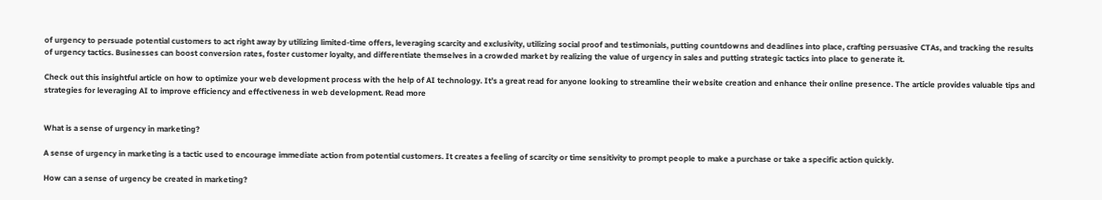of urgency to persuade potential customers to act right away by utilizing limited-time offers, leveraging scarcity and exclusivity, utilizing social proof and testimonials, putting countdowns and deadlines into place, crafting persuasive CTAs, and tracking the results of urgency tactics. Businesses can boost conversion rates, foster customer loyalty, and differentiate themselves in a crowded market by realizing the value of urgency in sales and putting strategic tactics into place to generate it.

Check out this insightful article on how to optimize your web development process with the help of AI technology. It’s a great read for anyone looking to streamline their website creation and enhance their online presence. The article provides valuable tips and strategies for leveraging AI to improve efficiency and effectiveness in web development. Read more


What is a sense of urgency in marketing?

A sense of urgency in marketing is a tactic used to encourage immediate action from potential customers. It creates a feeling of scarcity or time sensitivity to prompt people to make a purchase or take a specific action quickly.

How can a sense of urgency be created in marketing?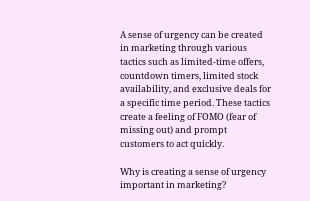A sense of urgency can be created in marketing through various tactics such as limited-time offers, countdown timers, limited stock availability, and exclusive deals for a specific time period. These tactics create a feeling of FOMO (fear of missing out) and prompt customers to act quickly.

Why is creating a sense of urgency important in marketing?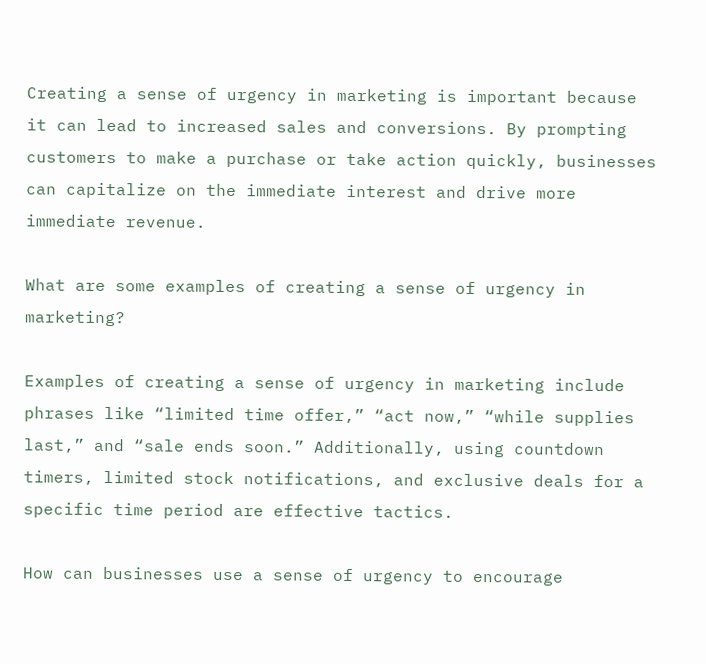Creating a sense of urgency in marketing is important because it can lead to increased sales and conversions. By prompting customers to make a purchase or take action quickly, businesses can capitalize on the immediate interest and drive more immediate revenue.

What are some examples of creating a sense of urgency in marketing?

Examples of creating a sense of urgency in marketing include phrases like “limited time offer,” “act now,” “while supplies last,” and “sale ends soon.” Additionally, using countdown timers, limited stock notifications, and exclusive deals for a specific time period are effective tactics.

How can businesses use a sense of urgency to encourage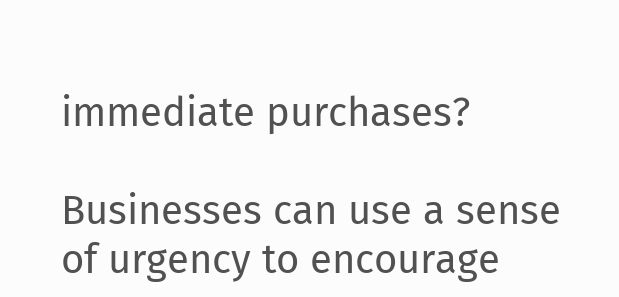immediate purchases?

Businesses can use a sense of urgency to encourage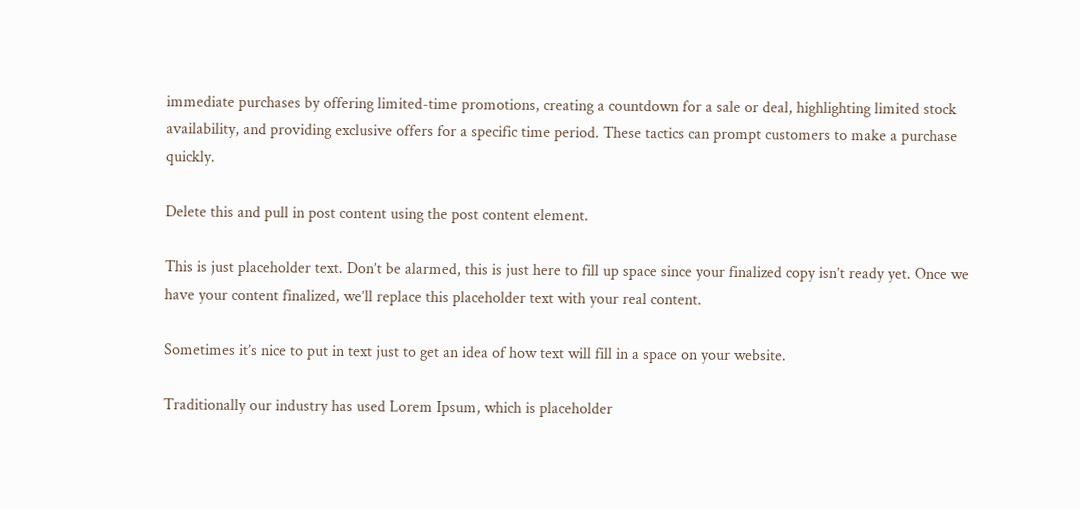immediate purchases by offering limited-time promotions, creating a countdown for a sale or deal, highlighting limited stock availability, and providing exclusive offers for a specific time period. These tactics can prompt customers to make a purchase quickly.

Delete this and pull in post content using the post content element.

This is just placeholder text. Don’t be alarmed, this is just here to fill up space since your finalized copy isn’t ready yet. Once we have your content finalized, we’ll replace this placeholder text with your real content.

Sometimes it’s nice to put in text just to get an idea of how text will fill in a space on your website.

Traditionally our industry has used Lorem Ipsum, which is placeholder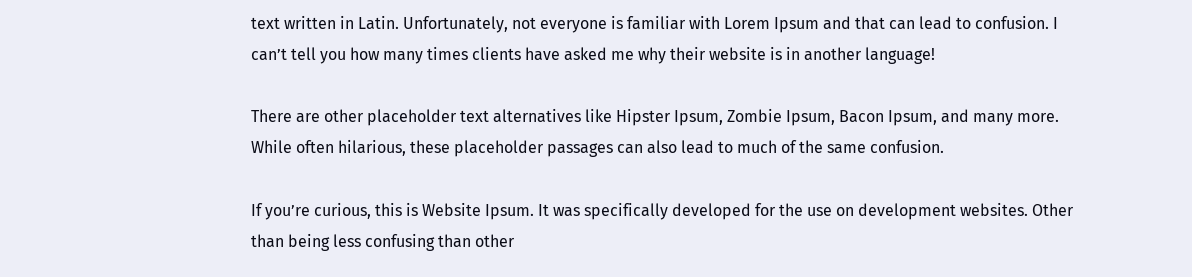text written in Latin. Unfortunately, not everyone is familiar with Lorem Ipsum and that can lead to confusion. I can’t tell you how many times clients have asked me why their website is in another language!

There are other placeholder text alternatives like Hipster Ipsum, Zombie Ipsum, Bacon Ipsum, and many more. While often hilarious, these placeholder passages can also lead to much of the same confusion.

If you’re curious, this is Website Ipsum. It was specifically developed for the use on development websites. Other than being less confusing than other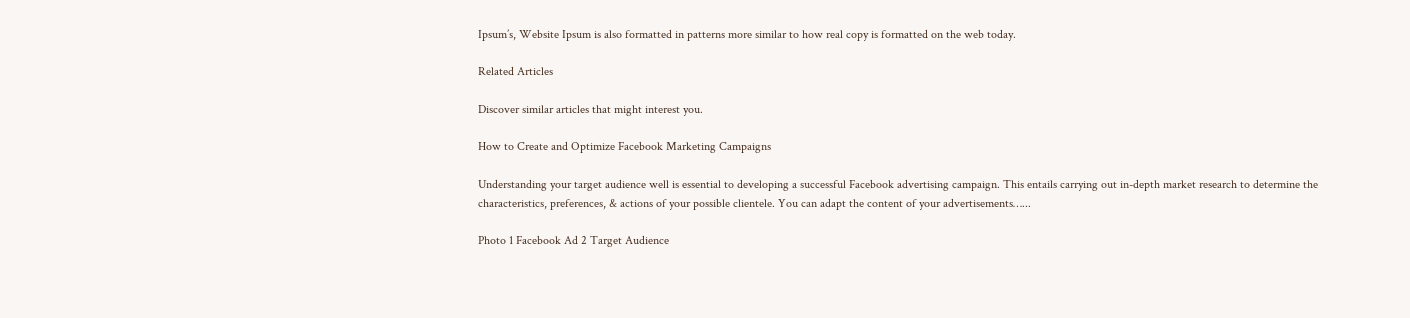Ipsum’s, Website Ipsum is also formatted in patterns more similar to how real copy is formatted on the web today.

Related Articles

Discover similar articles that might interest you.

How to Create and Optimize Facebook Marketing Campaigns

Understanding your target audience well is essential to developing a successful Facebook advertising campaign. This entails carrying out in-depth market research to determine the characteristics, preferences, & actions of your possible clientele. You can adapt the content of your advertisements…...

Photo 1 Facebook Ad 2 Target Audience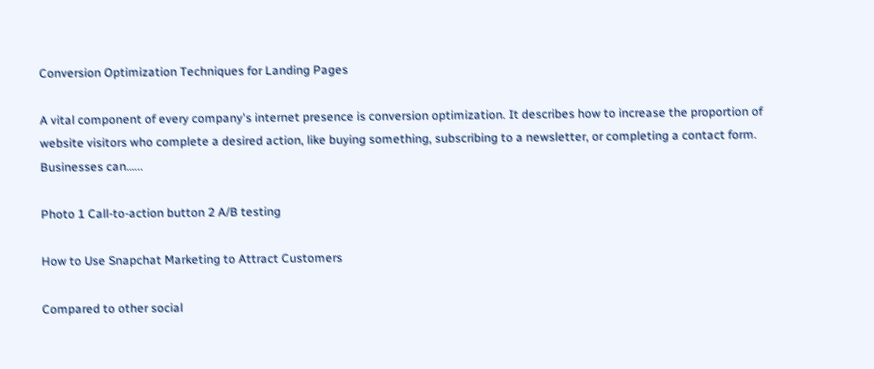Conversion Optimization Techniques for Landing Pages

A vital component of every company's internet presence is conversion optimization. It describes how to increase the proportion of website visitors who complete a desired action, like buying something, subscribing to a newsletter, or completing a contact form. Businesses can…...

Photo 1 Call-to-action button 2 A/B testing

How to Use Snapchat Marketing to Attract Customers

Compared to other social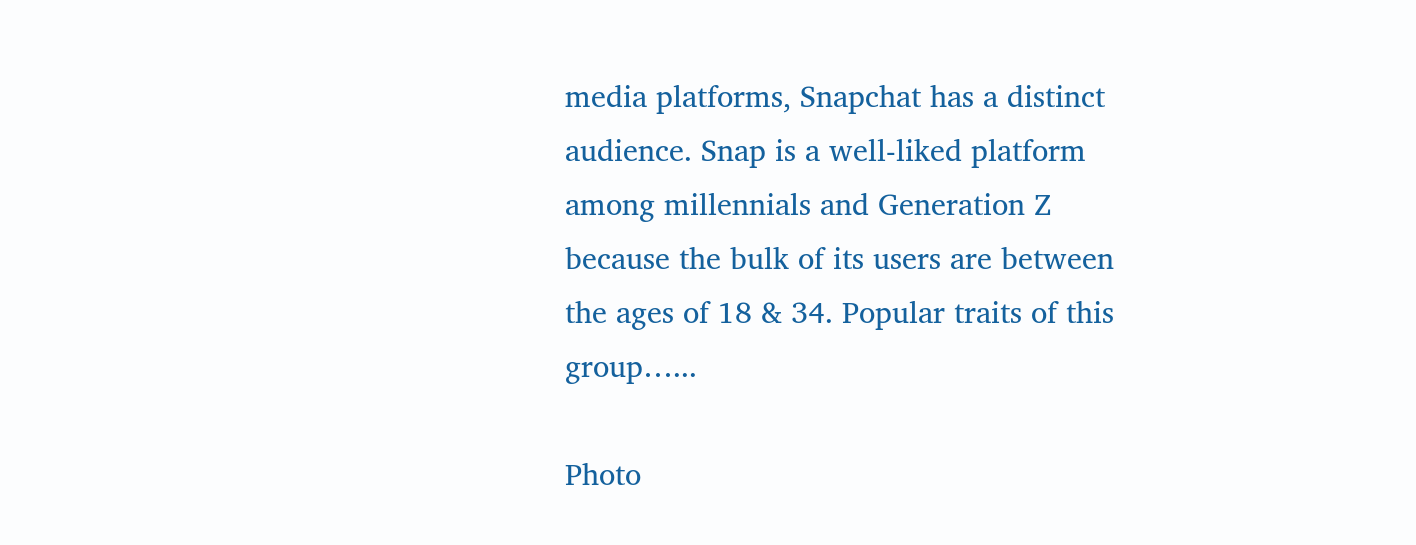media platforms, Snapchat has a distinct audience. Snap is a well-liked platform among millennials and Generation Z because the bulk of its users are between the ages of 18 & 34. Popular traits of this group…...

Photo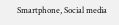Smartphone, Social media